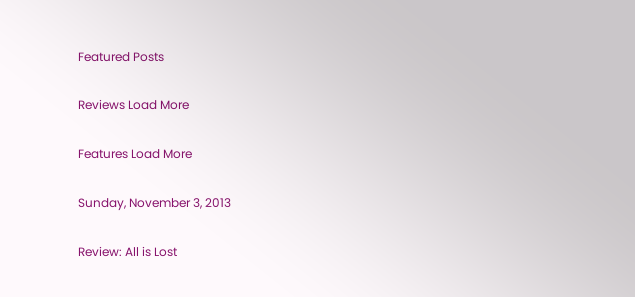Featured Posts

Reviews Load More

Features Load More

Sunday, November 3, 2013

Review: All is Lost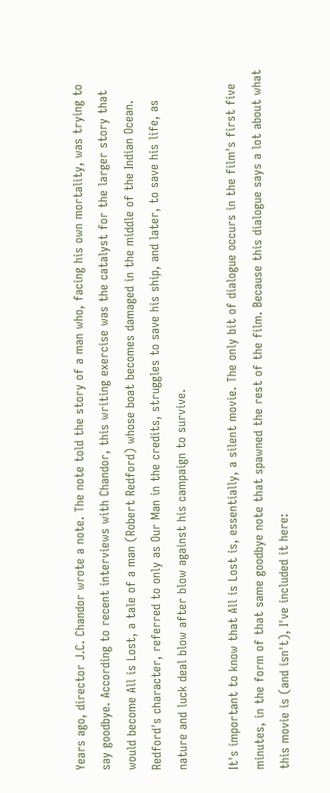Years ago, director J.C. Chandor wrote a note. The note told the story of a man who, facing his own mortality, was trying to say goodbye. According to recent interviews with Chandor, this writing exercise was the catalyst for the larger story that would become All is Lost, a tale of a man (Robert Redford) whose boat becomes damaged in the middle of the Indian Ocean. Redford's character, referred to only as Our Man in the credits, struggles to save his ship, and later, to save his life, as nature and luck deal blow after blow against his campaign to survive.

It's important to know that All is Lost is, essentially, a silent movie. The only bit of dialogue occurs in the film's first five minutes, in the form of that same goodbye note that spawned the rest of the film. Because this dialogue says a lot about what this movie is (and isn't), I've included it here: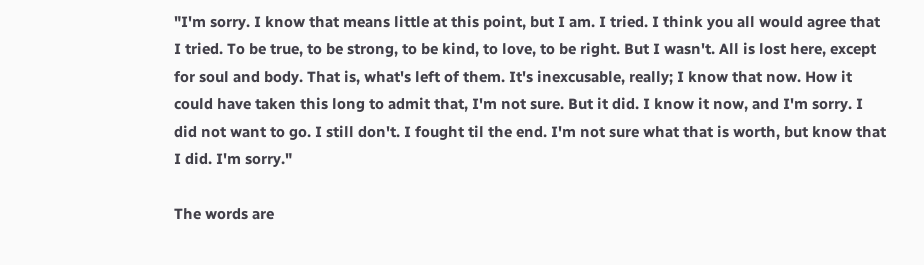"I'm sorry. I know that means little at this point, but I am. I tried. I think you all would agree that I tried. To be true, to be strong, to be kind, to love, to be right. But I wasn't. All is lost here, except for soul and body. That is, what's left of them. It's inexcusable, really; I know that now. How it could have taken this long to admit that, I'm not sure. But it did. I know it now, and I'm sorry. I did not want to go. I still don't. I fought til the end. I'm not sure what that is worth, but know that I did. I'm sorry."

The words are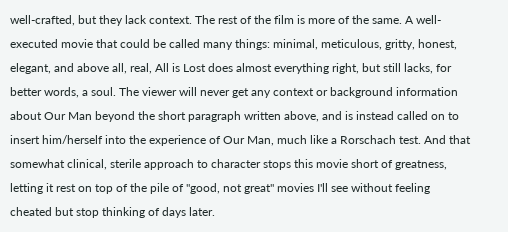well-crafted, but they lack context. The rest of the film is more of the same. A well-executed movie that could be called many things: minimal, meticulous, gritty, honest, elegant, and above all, real, All is Lost does almost everything right, but still lacks, for better words, a soul. The viewer will never get any context or background information about Our Man beyond the short paragraph written above, and is instead called on to insert him/herself into the experience of Our Man, much like a Rorschach test. And that somewhat clinical, sterile approach to character stops this movie short of greatness, letting it rest on top of the pile of "good, not great" movies I'll see without feeling cheated but stop thinking of days later.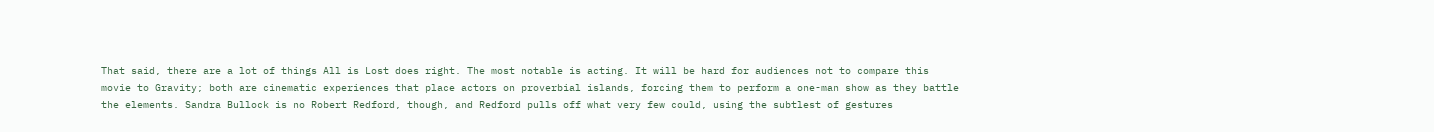That said, there are a lot of things All is Lost does right. The most notable is acting. It will be hard for audiences not to compare this movie to Gravity; both are cinematic experiences that place actors on proverbial islands, forcing them to perform a one-man show as they battle the elements. Sandra Bullock is no Robert Redford, though, and Redford pulls off what very few could, using the subtlest of gestures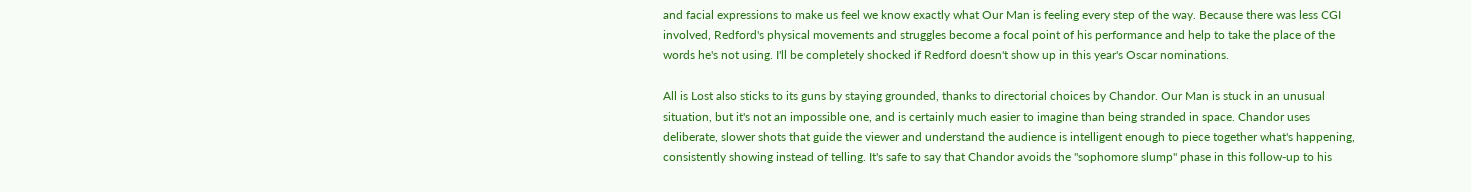and facial expressions to make us feel we know exactly what Our Man is feeling every step of the way. Because there was less CGI involved, Redford's physical movements and struggles become a focal point of his performance and help to take the place of the words he's not using. I'll be completely shocked if Redford doesn't show up in this year's Oscar nominations.

All is Lost also sticks to its guns by staying grounded, thanks to directorial choices by Chandor. Our Man is stuck in an unusual situation, but it's not an impossible one, and is certainly much easier to imagine than being stranded in space. Chandor uses deliberate, slower shots that guide the viewer and understand the audience is intelligent enough to piece together what's happening, consistently showing instead of telling. It's safe to say that Chandor avoids the "sophomore slump" phase in this follow-up to his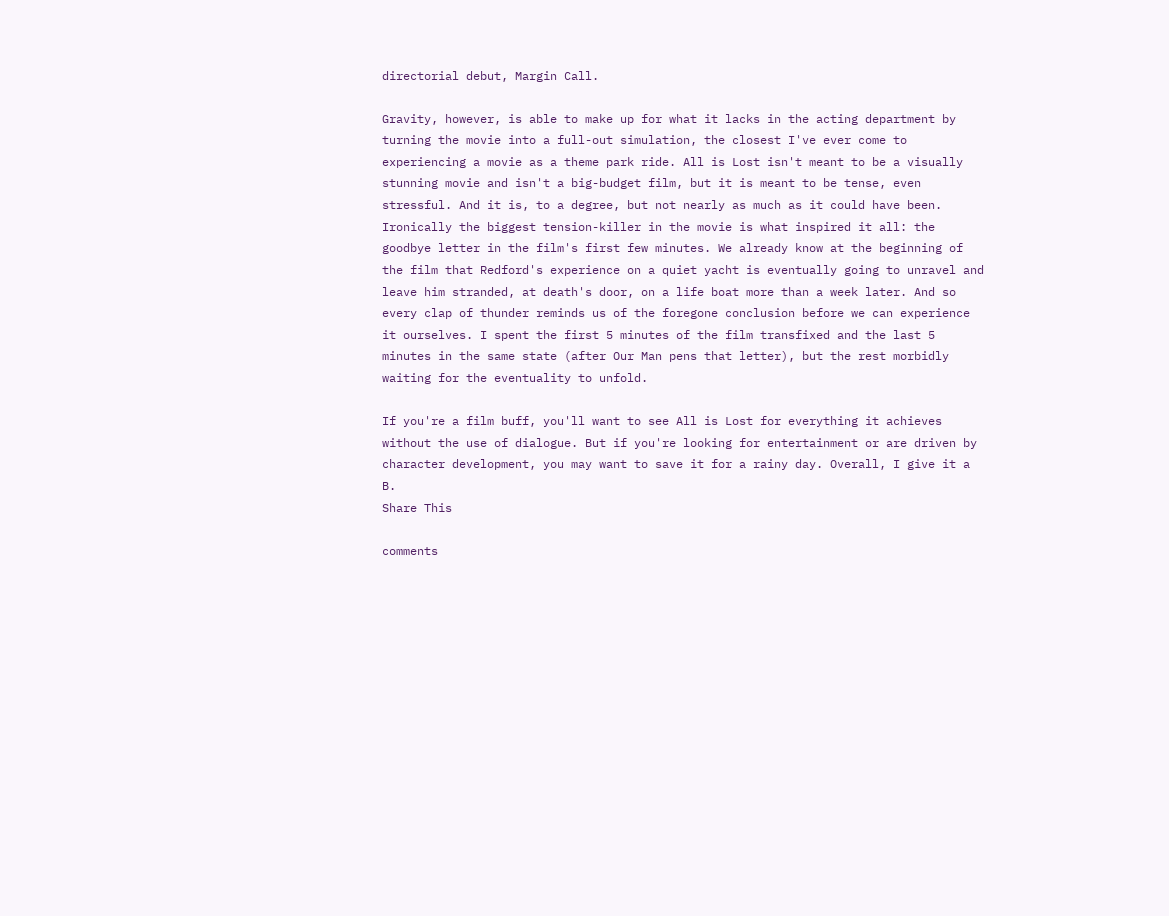directorial debut, Margin Call.

Gravity, however, is able to make up for what it lacks in the acting department by turning the movie into a full-out simulation, the closest I've ever come to experiencing a movie as a theme park ride. All is Lost isn't meant to be a visually stunning movie and isn't a big-budget film, but it is meant to be tense, even stressful. And it is, to a degree, but not nearly as much as it could have been. Ironically the biggest tension-killer in the movie is what inspired it all: the goodbye letter in the film's first few minutes. We already know at the beginning of the film that Redford's experience on a quiet yacht is eventually going to unravel and leave him stranded, at death's door, on a life boat more than a week later. And so every clap of thunder reminds us of the foregone conclusion before we can experience it ourselves. I spent the first 5 minutes of the film transfixed and the last 5 minutes in the same state (after Our Man pens that letter), but the rest morbidly waiting for the eventuality to unfold.

If you're a film buff, you'll want to see All is Lost for everything it achieves without the use of dialogue. But if you're looking for entertainment or are driven by character development, you may want to save it for a rainy day. Overall, I give it a B.
Share This

comments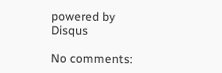powered by Disqus

No comments: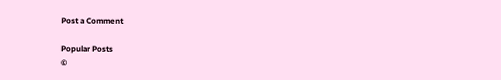Post a Comment

Popular Posts
©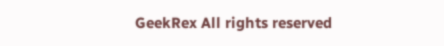GeekRex All rights reserved